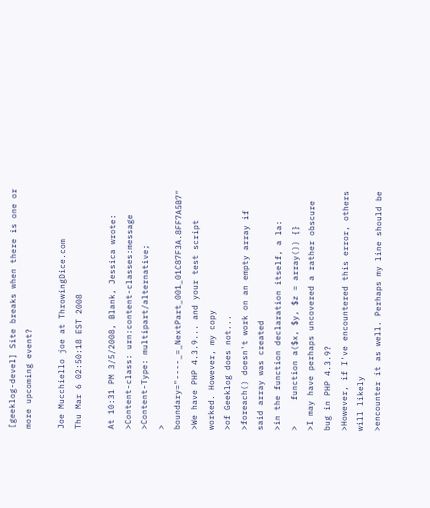[geeklog-devel] Site breaks when there is one or more upcoming event?

Joe Mucchiello joe at ThrowingDice.com
Thu Mar 6 02:50:18 EST 2008

At 10:31 PM 3/5/2008, Blank, Jessica wrote:
>Content-class: urn:content-classes:message
>Content-Type: multipart/alternative;
>         boundary="----_=_NextPart_001_01C87F3A.8FF7A5B7"
>We have PHP 4.3.9... and your test script worked. However, my copy
>of Geeklog does not...
>foreach() doesn't work on an empty array if said array was created
>in the function declaration itself, a la:
>     function a($x, $y, $z = array()) {}
>I may have perhaps uncovered a rather obscure bug in PHP 4.3.9?
>However, if I've encountered this error, others will likely
>encounter it as well. Perhaps my line should be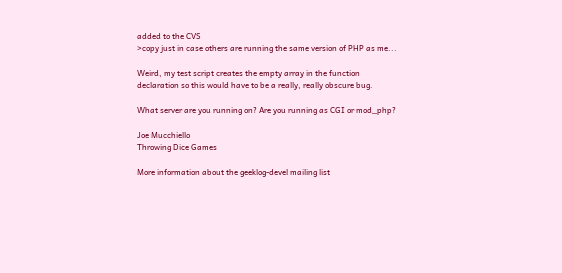added to the CVS
>copy just in case others are running the same version of PHP as me...

Weird, my test script creates the empty array in the function
declaration so this would have to be a really, really obscure bug.

What server are you running on? Are you running as CGI or mod_php?

Joe Mucchiello
Throwing Dice Games

More information about the geeklog-devel mailing list